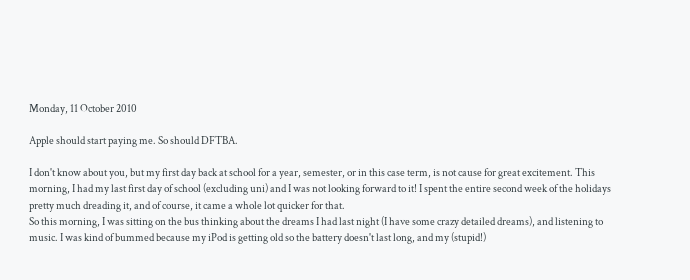Monday, 11 October 2010

Apple should start paying me. So should DFTBA.

I don't know about you, but my first day back at school for a year, semester, or in this case term, is not cause for great excitement. This morning, I had my last first day of school (excluding uni) and I was not looking forward to it! I spent the entire second week of the holidays pretty much dreading it, and of course, it came a whole lot quicker for that.
So this morning, I was sitting on the bus thinking about the dreams I had last night (I have some crazy detailed dreams), and listening to music. I was kind of bummed because my iPod is getting old so the battery doesn't last long, and my (stupid!)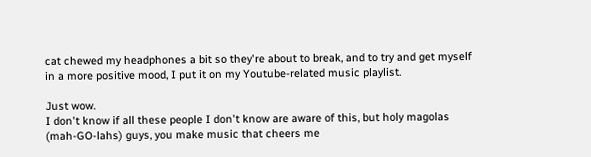cat chewed my headphones a bit so they're about to break, and to try and get myself in a more positive mood, I put it on my Youtube-related music playlist.

Just wow.
I don't know if all these people I don't know are aware of this, but holy magolas (mah-GO-lahs) guys, you make music that cheers me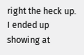right the heck up. I ended up showing at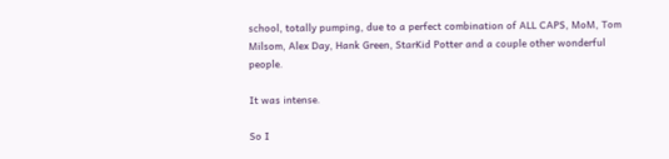school, totally pumping, due to a perfect combination of ALL CAPS, MoM, Tom Milsom, Alex Day, Hank Green, StarKid Potter and a couple other wonderful people.

It was intense.

So I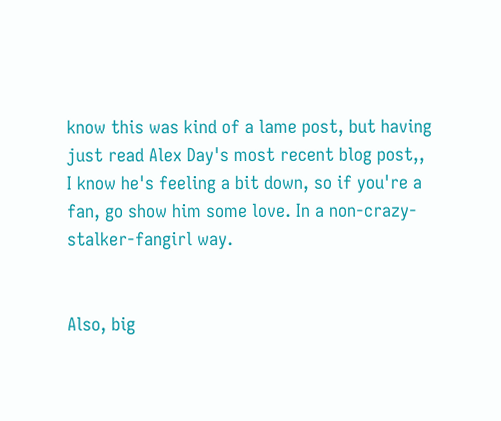know this was kind of a lame post, but having just read Alex Day's most recent blog post,, I know he's feeling a bit down, so if you're a fan, go show him some love. In a non-crazy-stalker-fangirl way.


Also, big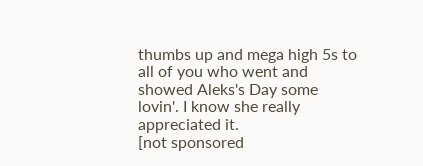thumbs up and mega high 5s to all of you who went and showed Aleks's Day some lovin'. I know she really appreciated it.
[not sponsored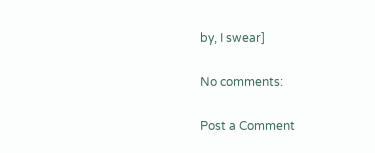by, I swear]

No comments:

Post a Comment